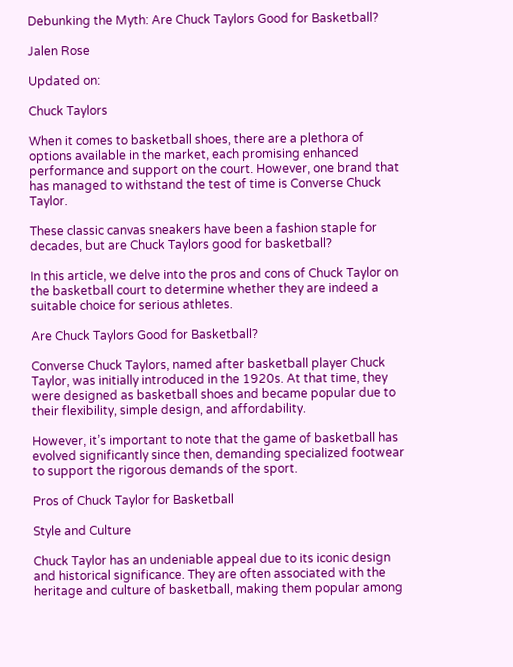Debunking the Myth: Are Chuck Taylors Good for Basketball?

Jalen Rose

Updated on:

Chuck Taylors

When it comes to basketball shoes, there are a plethora of options available in the market, each promising enhanced performance and support on the court. However, one brand that has managed to withstand the test of time is Converse Chuck Taylor.

These classic canvas sneakers have been a fashion staple for decades, but are Chuck Taylors good for basketball?

In this article, we delve into the pros and cons of Chuck Taylor on the basketball court to determine whether they are indeed a suitable choice for serious athletes.

Are Chuck Taylors Good for Basketball?

Converse Chuck Taylors, named after basketball player Chuck Taylor, was initially introduced in the 1920s. At that time, they were designed as basketball shoes and became popular due to their flexibility, simple design, and affordability.

However, it’s important to note that the game of basketball has evolved significantly since then, demanding specialized footwear to support the rigorous demands of the sport.

Pros of Chuck Taylor for Basketball

Style and Culture

Chuck Taylor has an undeniable appeal due to its iconic design and historical significance. They are often associated with the heritage and culture of basketball, making them popular among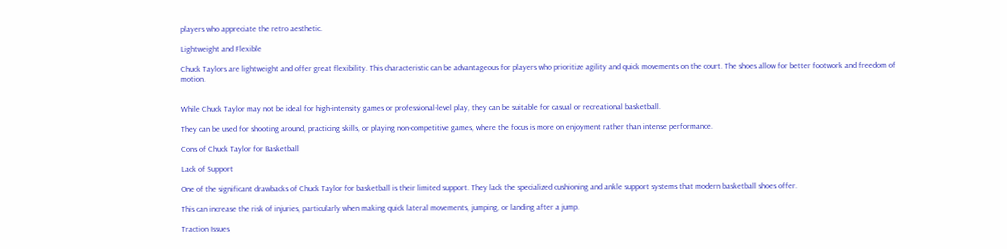players who appreciate the retro aesthetic.

Lightweight and Flexible

Chuck Taylors are lightweight and offer great flexibility. This characteristic can be advantageous for players who prioritize agility and quick movements on the court. The shoes allow for better footwork and freedom of motion.


While Chuck Taylor may not be ideal for high-intensity games or professional-level play, they can be suitable for casual or recreational basketball.

They can be used for shooting around, practicing skills, or playing non-competitive games, where the focus is more on enjoyment rather than intense performance.

Cons of Chuck Taylor for Basketball

Lack of Support

One of the significant drawbacks of Chuck Taylor for basketball is their limited support. They lack the specialized cushioning and ankle support systems that modern basketball shoes offer.

This can increase the risk of injuries, particularly when making quick lateral movements, jumping, or landing after a jump.

Traction Issues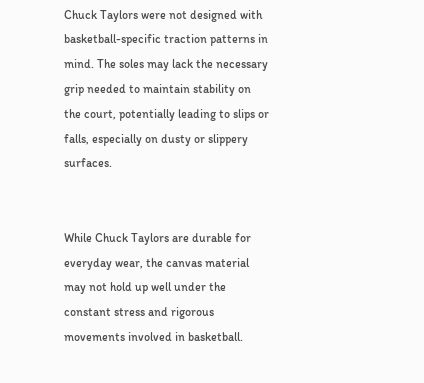Chuck Taylors were not designed with basketball-specific traction patterns in mind. The soles may lack the necessary grip needed to maintain stability on the court, potentially leading to slips or falls, especially on dusty or slippery surfaces.


While Chuck Taylors are durable for everyday wear, the canvas material may not hold up well under the constant stress and rigorous movements involved in basketball.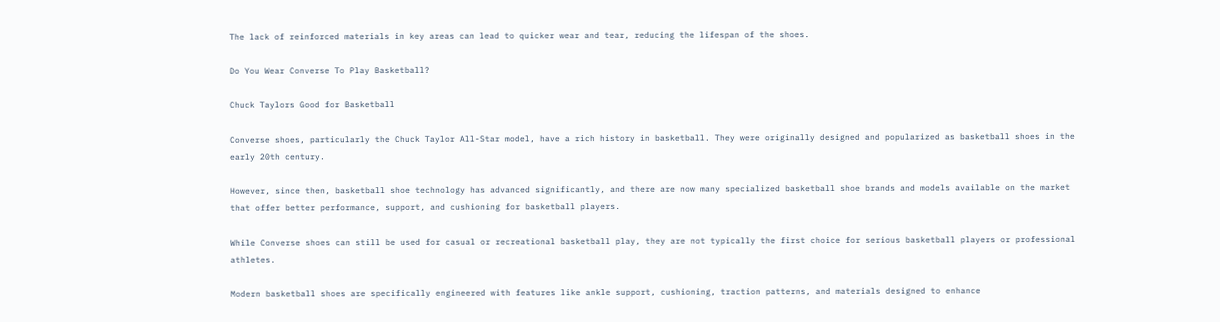The lack of reinforced materials in key areas can lead to quicker wear and tear, reducing the lifespan of the shoes.

Do You Wear Converse To Play Basketball?

Chuck Taylors Good for Basketball

Converse shoes, particularly the Chuck Taylor All-Star model, have a rich history in basketball. They were originally designed and popularized as basketball shoes in the early 20th century.

However, since then, basketball shoe technology has advanced significantly, and there are now many specialized basketball shoe brands and models available on the market that offer better performance, support, and cushioning for basketball players.

While Converse shoes can still be used for casual or recreational basketball play, they are not typically the first choice for serious basketball players or professional athletes.

Modern basketball shoes are specifically engineered with features like ankle support, cushioning, traction patterns, and materials designed to enhance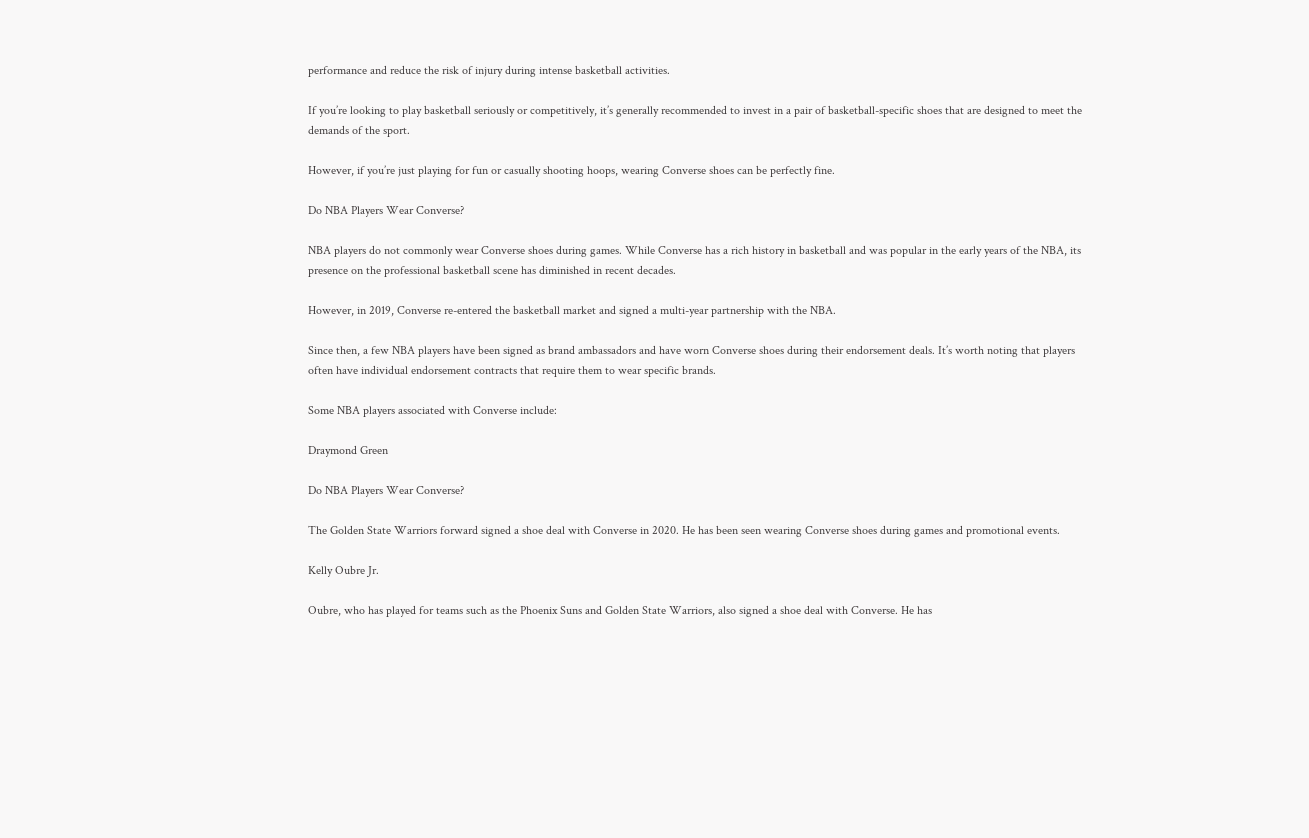performance and reduce the risk of injury during intense basketball activities.

If you’re looking to play basketball seriously or competitively, it’s generally recommended to invest in a pair of basketball-specific shoes that are designed to meet the demands of the sport.

However, if you’re just playing for fun or casually shooting hoops, wearing Converse shoes can be perfectly fine.

Do NBA Players Wear Converse?

NBA players do not commonly wear Converse shoes during games. While Converse has a rich history in basketball and was popular in the early years of the NBA, its presence on the professional basketball scene has diminished in recent decades.

However, in 2019, Converse re-entered the basketball market and signed a multi-year partnership with the NBA.

Since then, a few NBA players have been signed as brand ambassadors and have worn Converse shoes during their endorsement deals. It’s worth noting that players often have individual endorsement contracts that require them to wear specific brands.

Some NBA players associated with Converse include:

Draymond Green

Do NBA Players Wear Converse?

The Golden State Warriors forward signed a shoe deal with Converse in 2020. He has been seen wearing Converse shoes during games and promotional events.

Kelly Oubre Jr.

Oubre, who has played for teams such as the Phoenix Suns and Golden State Warriors, also signed a shoe deal with Converse. He has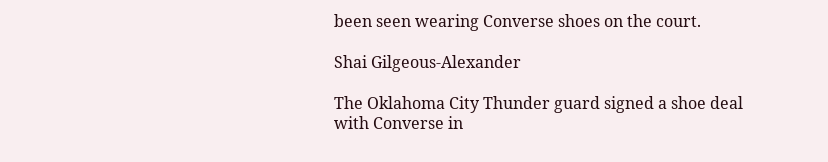been seen wearing Converse shoes on the court.

Shai Gilgeous-Alexander

The Oklahoma City Thunder guard signed a shoe deal with Converse in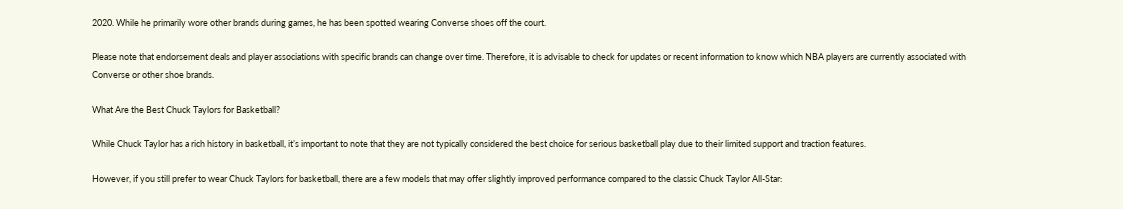2020. While he primarily wore other brands during games, he has been spotted wearing Converse shoes off the court.

Please note that endorsement deals and player associations with specific brands can change over time. Therefore, it is advisable to check for updates or recent information to know which NBA players are currently associated with Converse or other shoe brands.

What Are the Best Chuck Taylors for Basketball?

While Chuck Taylor has a rich history in basketball, it’s important to note that they are not typically considered the best choice for serious basketball play due to their limited support and traction features.

However, if you still prefer to wear Chuck Taylors for basketball, there are a few models that may offer slightly improved performance compared to the classic Chuck Taylor All-Star: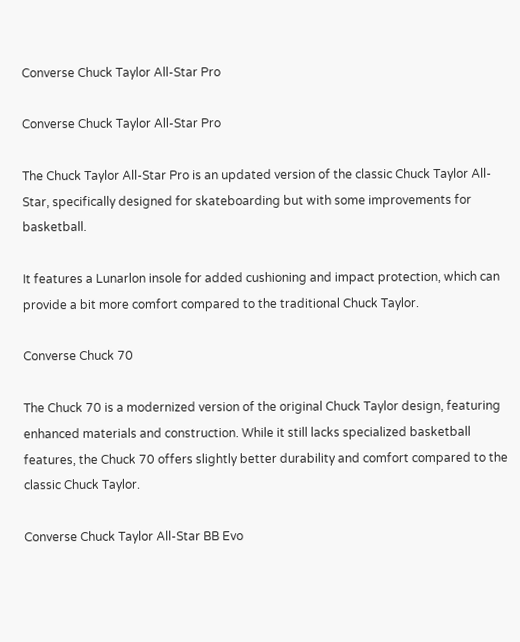Converse Chuck Taylor All-Star Pro

Converse Chuck Taylor All-Star Pro

The Chuck Taylor All-Star Pro is an updated version of the classic Chuck Taylor All-Star, specifically designed for skateboarding but with some improvements for basketball.

It features a Lunarlon insole for added cushioning and impact protection, which can provide a bit more comfort compared to the traditional Chuck Taylor.

Converse Chuck 70

The Chuck 70 is a modernized version of the original Chuck Taylor design, featuring enhanced materials and construction. While it still lacks specialized basketball features, the Chuck 70 offers slightly better durability and comfort compared to the classic Chuck Taylor.

Converse Chuck Taylor All-Star BB Evo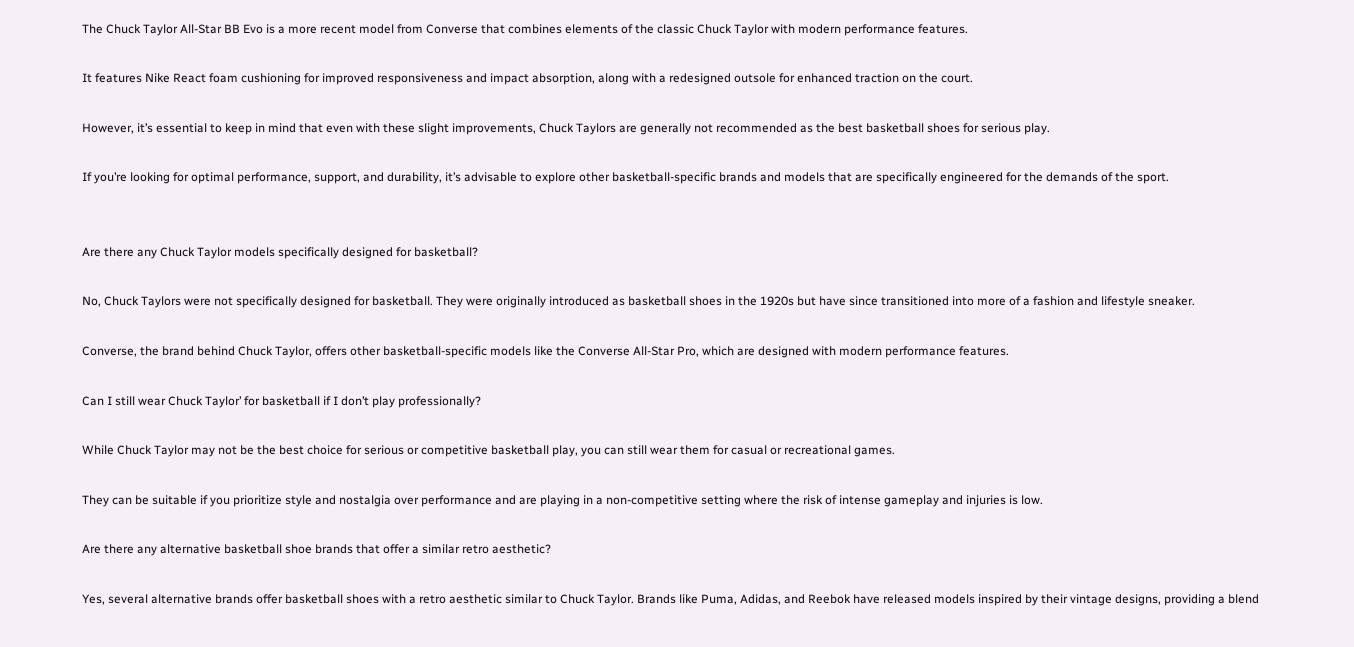The Chuck Taylor All-Star BB Evo is a more recent model from Converse that combines elements of the classic Chuck Taylor with modern performance features.

It features Nike React foam cushioning for improved responsiveness and impact absorption, along with a redesigned outsole for enhanced traction on the court.

However, it’s essential to keep in mind that even with these slight improvements, Chuck Taylors are generally not recommended as the best basketball shoes for serious play.

If you’re looking for optimal performance, support, and durability, it’s advisable to explore other basketball-specific brands and models that are specifically engineered for the demands of the sport.


Are there any Chuck Taylor models specifically designed for basketball?

No, Chuck Taylors were not specifically designed for basketball. They were originally introduced as basketball shoes in the 1920s but have since transitioned into more of a fashion and lifestyle sneaker.

Converse, the brand behind Chuck Taylor, offers other basketball-specific models like the Converse All-Star Pro, which are designed with modern performance features.

Can I still wear Chuck Taylor’ for basketball if I don’t play professionally?

While Chuck Taylor may not be the best choice for serious or competitive basketball play, you can still wear them for casual or recreational games.

They can be suitable if you prioritize style and nostalgia over performance and are playing in a non-competitive setting where the risk of intense gameplay and injuries is low.

Are there any alternative basketball shoe brands that offer a similar retro aesthetic?

Yes, several alternative brands offer basketball shoes with a retro aesthetic similar to Chuck Taylor. Brands like Puma, Adidas, and Reebok have released models inspired by their vintage designs, providing a blend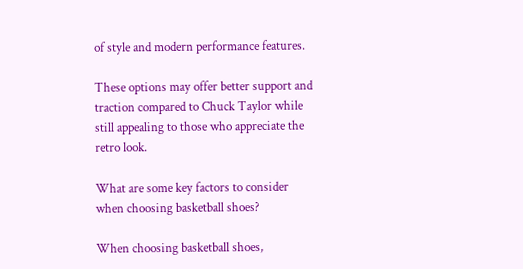of style and modern performance features.

These options may offer better support and traction compared to Chuck Taylor while still appealing to those who appreciate the retro look.

What are some key factors to consider when choosing basketball shoes?

When choosing basketball shoes,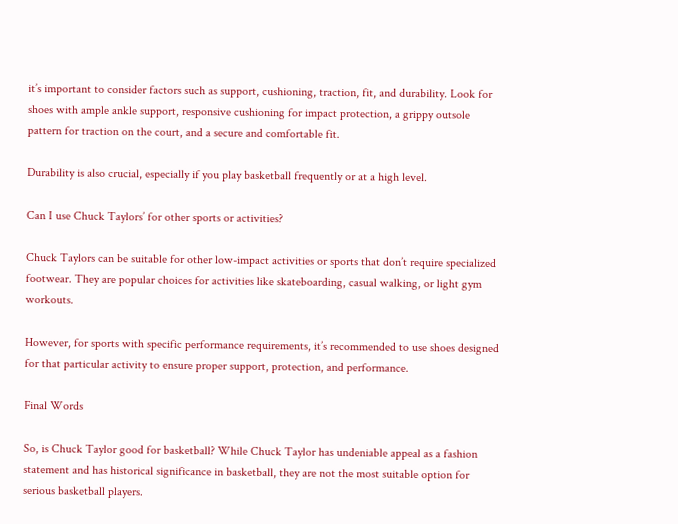it’s important to consider factors such as support, cushioning, traction, fit, and durability. Look for shoes with ample ankle support, responsive cushioning for impact protection, a grippy outsole pattern for traction on the court, and a secure and comfortable fit.

Durability is also crucial, especially if you play basketball frequently or at a high level.

Can I use Chuck Taylors’ for other sports or activities?

Chuck Taylors can be suitable for other low-impact activities or sports that don’t require specialized footwear. They are popular choices for activities like skateboarding, casual walking, or light gym workouts.

However, for sports with specific performance requirements, it’s recommended to use shoes designed for that particular activity to ensure proper support, protection, and performance.

Final Words

So, is Chuck Taylor good for basketball? While Chuck Taylor has undeniable appeal as a fashion statement and has historical significance in basketball, they are not the most suitable option for serious basketball players.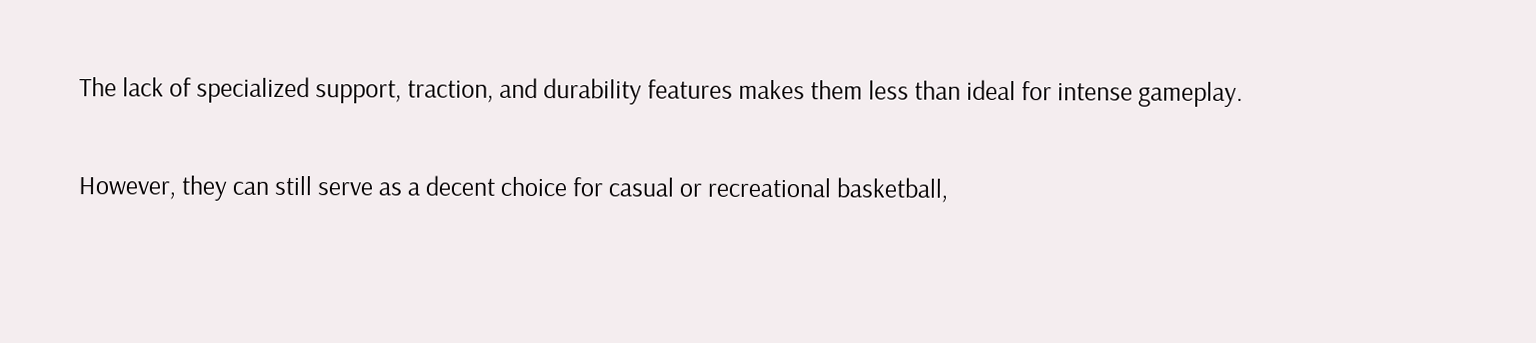The lack of specialized support, traction, and durability features makes them less than ideal for intense gameplay.

However, they can still serve as a decent choice for casual or recreational basketball,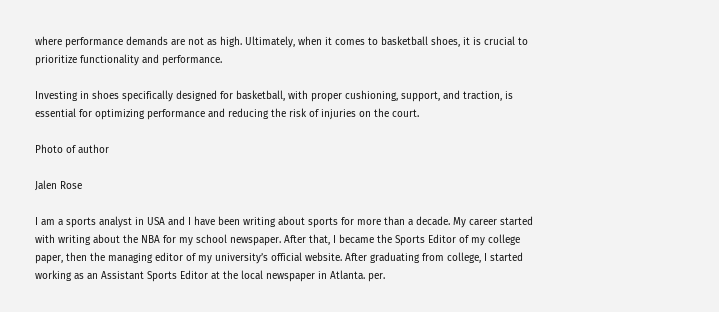where performance demands are not as high. Ultimately, when it comes to basketball shoes, it is crucial to prioritize functionality and performance.

Investing in shoes specifically designed for basketball, with proper cushioning, support, and traction, is essential for optimizing performance and reducing the risk of injuries on the court.

Photo of author

Jalen Rose

I am a sports analyst in USA and I have been writing about sports for more than a decade. My career started with writing about the NBA for my school newspaper. After that, I became the Sports Editor of my college paper, then the managing editor of my university’s official website. After graduating from college, I started working as an Assistant Sports Editor at the local newspaper in Atlanta. per.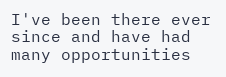I've been there ever since and have had many opportunities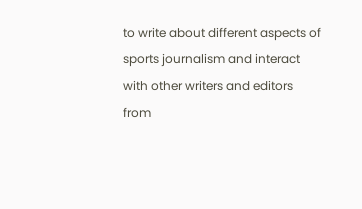to write about different aspects of sports journalism and interact with other writers and editors from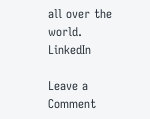all over the world. LinkedIn

Leave a Comment